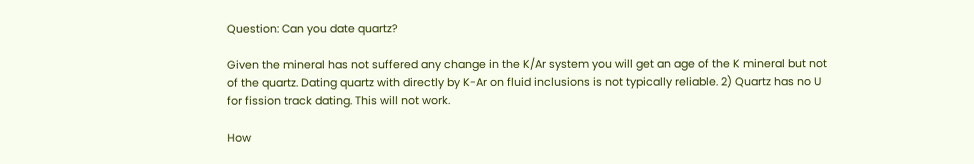Question: Can you date quartz?

Given the mineral has not suffered any change in the K/Ar system you will get an age of the K mineral but not of the quartz. Dating quartz with directly by K-Ar on fluid inclusions is not typically reliable. 2) Quartz has no U for fission track dating. This will not work.

How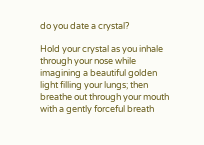do you date a crystal?

Hold your crystal as you inhale through your nose while imagining a beautiful golden light filling your lungs; then breathe out through your mouth with a gently forceful breath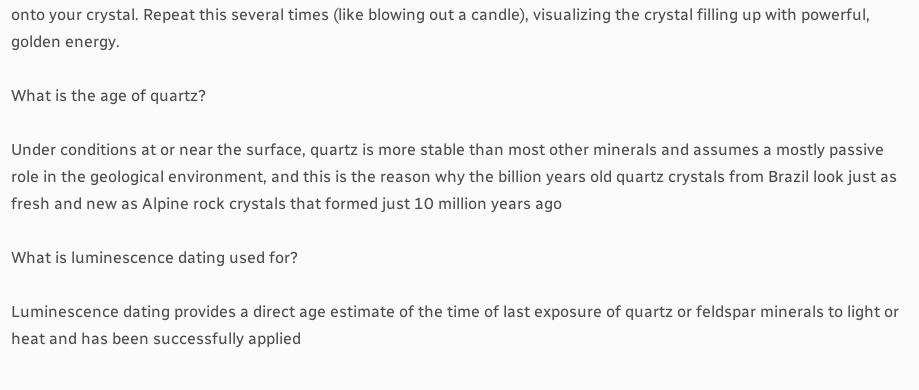onto your crystal. Repeat this several times (like blowing out a candle), visualizing the crystal filling up with powerful, golden energy.

What is the age of quartz?

Under conditions at or near the surface, quartz is more stable than most other minerals and assumes a mostly passive role in the geological environment, and this is the reason why the billion years old quartz crystals from Brazil look just as fresh and new as Alpine rock crystals that formed just 10 million years ago

What is luminescence dating used for?

Luminescence dating provides a direct age estimate of the time of last exposure of quartz or feldspar minerals to light or heat and has been successfully applied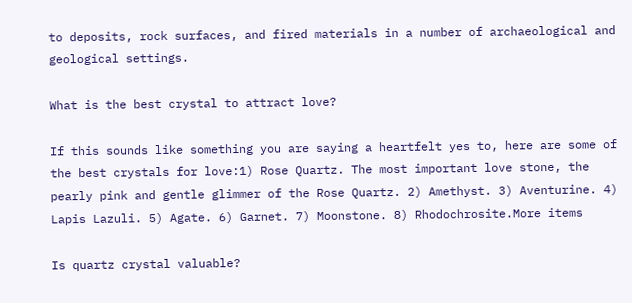to deposits, rock surfaces, and fired materials in a number of archaeological and geological settings.

What is the best crystal to attract love?

If this sounds like something you are saying a heartfelt yes to, here are some of the best crystals for love:1) Rose Quartz. The most important love stone, the pearly pink and gentle glimmer of the Rose Quartz. 2) Amethyst. 3) Aventurine. 4) Lapis Lazuli. 5) Agate. 6) Garnet. 7) Moonstone. 8) Rhodochrosite.More items

Is quartz crystal valuable?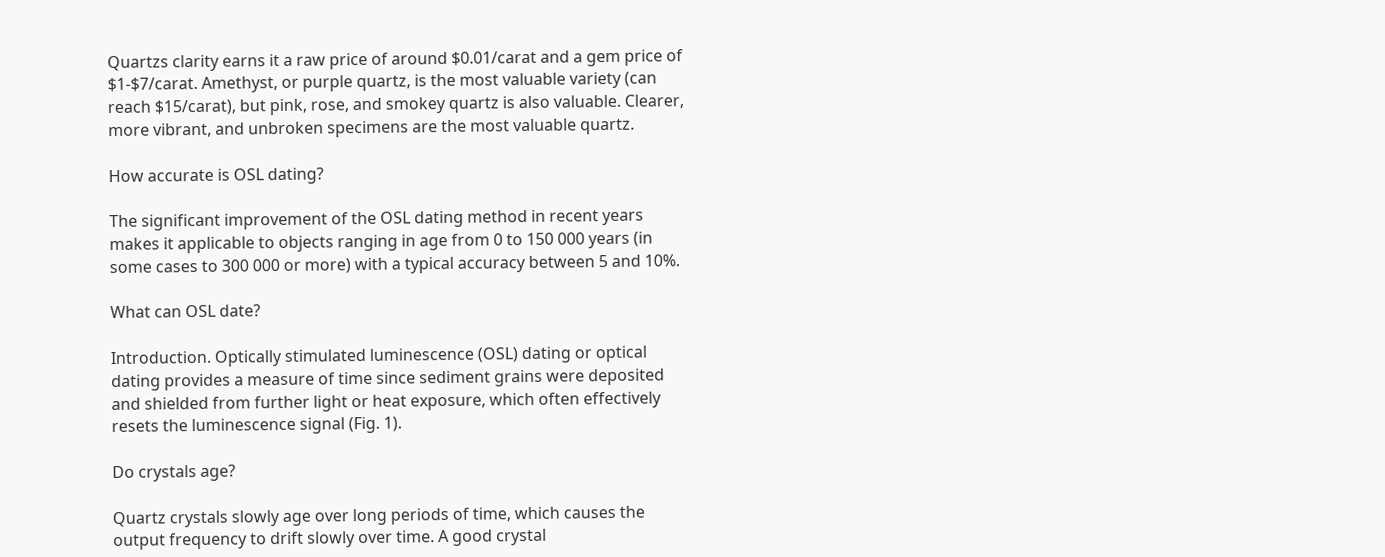Quartzs clarity earns it a raw price of around $0.01/carat and a gem price of $1-$7/carat. Amethyst, or purple quartz, is the most valuable variety (can reach $15/carat), but pink, rose, and smokey quartz is also valuable. Clearer, more vibrant, and unbroken specimens are the most valuable quartz.

How accurate is OSL dating?

The significant improvement of the OSL dating method in recent years makes it applicable to objects ranging in age from 0 to 150 000 years (in some cases to 300 000 or more) with a typical accuracy between 5 and 10%.

What can OSL date?

Introduction. Optically stimulated luminescence (OSL) dating or optical dating provides a measure of time since sediment grains were deposited and shielded from further light or heat exposure, which often effectively resets the luminescence signal (Fig. 1).

Do crystals age?

Quartz crystals slowly age over long periods of time, which causes the output frequency to drift slowly over time. A good crystal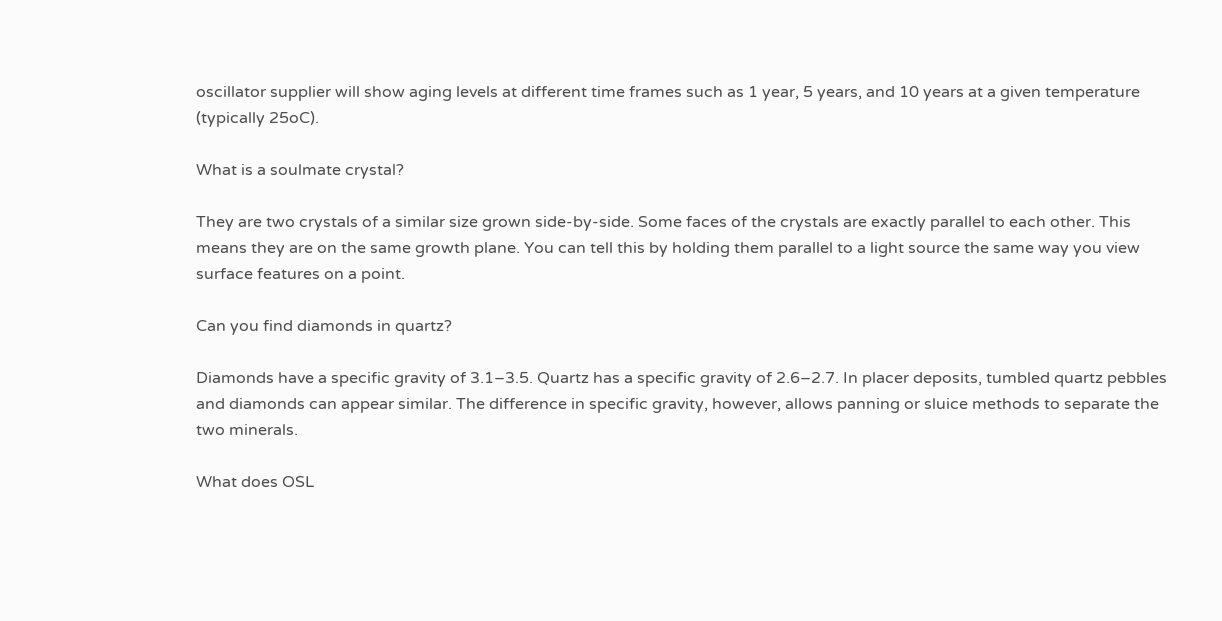oscillator supplier will show aging levels at different time frames such as 1 year, 5 years, and 10 years at a given temperature (typically 25oC).

What is a soulmate crystal?

They are two crystals of a similar size grown side-by-side. Some faces of the crystals are exactly parallel to each other. This means they are on the same growth plane. You can tell this by holding them parallel to a light source the same way you view surface features on a point.

Can you find diamonds in quartz?

Diamonds have a specific gravity of 3.1–3.5. Quartz has a specific gravity of 2.6–2.7. In placer deposits, tumbled quartz pebbles and diamonds can appear similar. The difference in specific gravity, however, allows panning or sluice methods to separate the two minerals.

What does OSL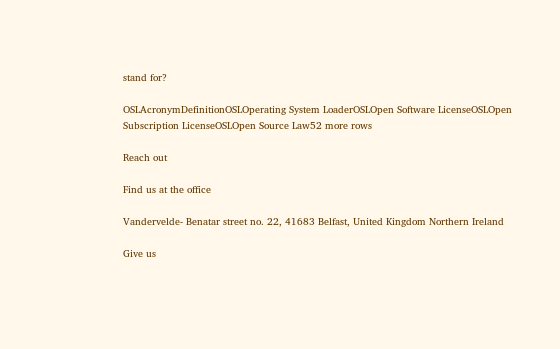stand for?

OSLAcronymDefinitionOSLOperating System LoaderOSLOpen Software LicenseOSLOpen Subscription LicenseOSLOpen Source Law52 more rows

Reach out

Find us at the office

Vandervelde- Benatar street no. 22, 41683 Belfast, United Kingdom Northern Ireland

Give us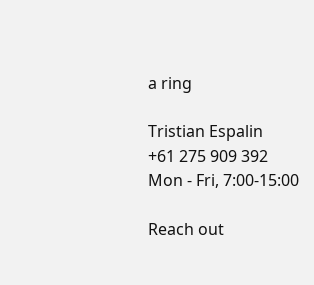a ring

Tristian Espalin
+61 275 909 392
Mon - Fri, 7:00-15:00

Reach out